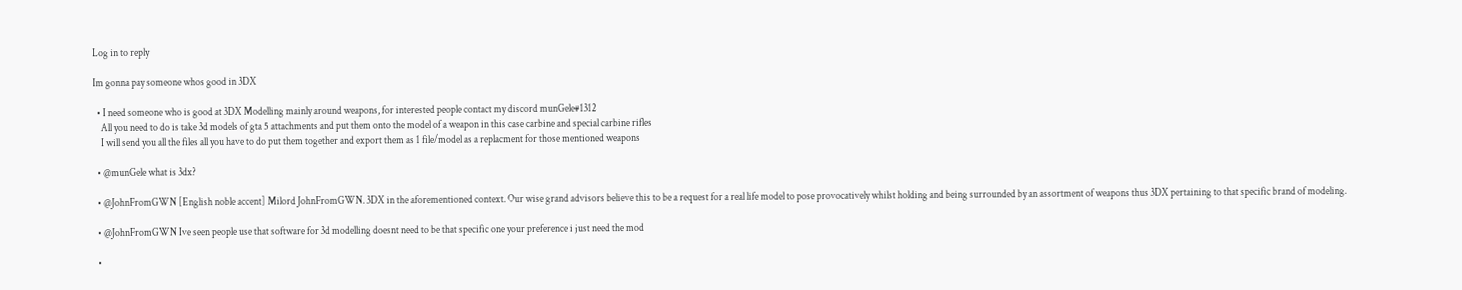Log in to reply

Im gonna pay someone whos good in 3DX

  • I need someone who is good at 3DX Modelling mainly around weapons, for interested people contact my discord munGele#1312
    All you need to do is take 3d models of gta 5 attachments and put them onto the model of a weapon in this case carbine and special carbine rifles
    I will send you all the files all you have to do put them together and export them as 1 file/model as a replacment for those mentioned weapons

  • @munGele what is 3dx?

  • @JohnFromGWN [English noble accent] Milord JohnFromGWN. 3DX in the aforementioned context. Our wise grand advisors believe this to be a request for a real life model to pose provocatively whilst holding and being surrounded by an assortment of weapons thus 3DX pertaining to that specific brand of modeling.

  • @JohnFromGWN Ive seen people use that software for 3d modelling doesnt need to be that specific one your preference i just need the mod

  •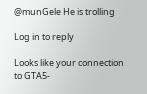@munGele He is trolling

Log in to reply

Looks like your connection to GTA5-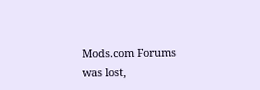Mods.com Forums was lost,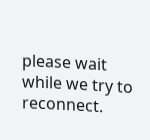please wait while we try to reconnect.